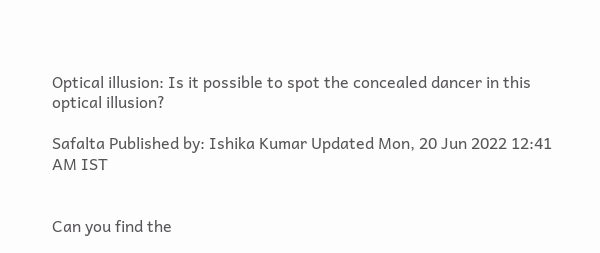Optical illusion: Is it possible to spot the concealed dancer in this optical illusion?

Safalta Published by: Ishika Kumar Updated Mon, 20 Jun 2022 12:41 AM IST


Can you find the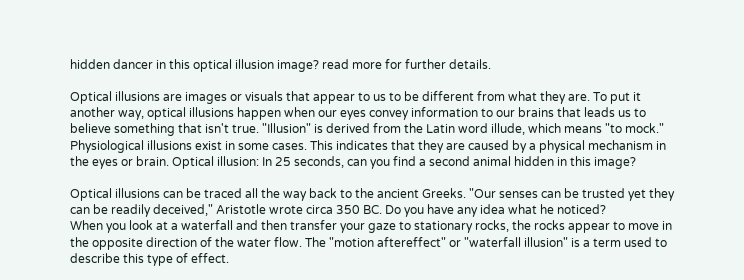hidden dancer in this optical illusion image? read more for further details.

Optical illusions are images or visuals that appear to us to be different from what they are. To put it another way, optical illusions happen when our eyes convey information to our brains that leads us to believe something that isn't true. "Illusion" is derived from the Latin word illude, which means "to mock." Physiological illusions exist in some cases. This indicates that they are caused by a physical mechanism in the eyes or brain. Optical illusion: In 25 seconds, can you find a second animal hidden in this image?

Optical illusions can be traced all the way back to the ancient Greeks. "Our senses can be trusted yet they can be readily deceived," Aristotle wrote circa 350 BC. Do you have any idea what he noticed?
When you look at a waterfall and then transfer your gaze to stationary rocks, the rocks appear to move in the opposite direction of the water flow. The "motion aftereffect" or "waterfall illusion" is a term used to describe this type of effect.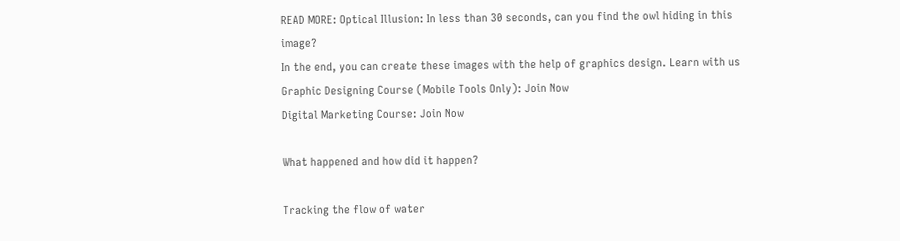READ MORE: Optical Illusion: In less than 30 seconds, can you find the owl hiding in this image?
In the end, you can create these images with the help of graphics design. Learn with us
Graphic Designing Course (Mobile Tools Only): Join Now
Digital Marketing Course: Join Now

What happened and how did it happen?

Tracking the flow of water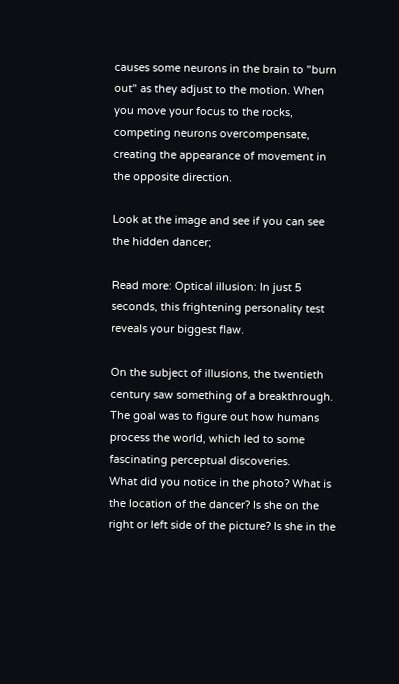causes some neurons in the brain to "burn out" as they adjust to the motion. When you move your focus to the rocks, competing neurons overcompensate, creating the appearance of movement in the opposite direction.

Look at the image and see if you can see the hidden dancer;

Read more: Optical illusion: In just 5 seconds, this frightening personality test reveals your biggest flaw.

On the subject of illusions, the twentieth century saw something of a breakthrough. The goal was to figure out how humans process the world, which led to some fascinating perceptual discoveries.
What did you notice in the photo? What is the location of the dancer? Is she on the right or left side of the picture? Is she in the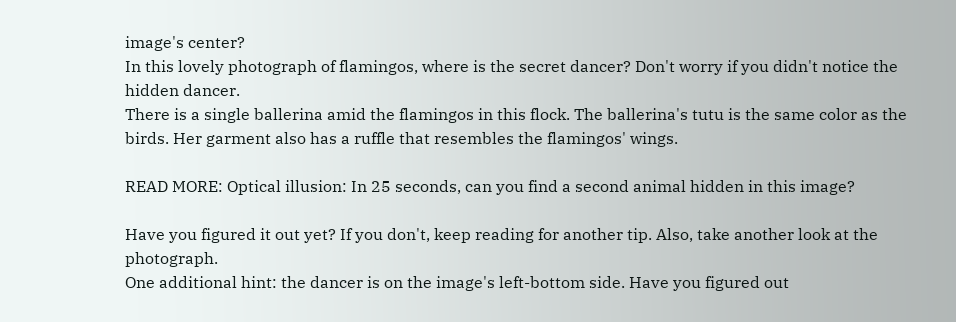image's center?
In this lovely photograph of flamingos, where is the secret dancer? Don't worry if you didn't notice the hidden dancer.
There is a single ballerina amid the flamingos in this flock. The ballerina's tutu is the same color as the birds. Her garment also has a ruffle that resembles the flamingos' wings.

READ MORE: Optical illusion: In 25 seconds, can you find a second animal hidden in this image?

Have you figured it out yet? If you don't, keep reading for another tip. Also, take another look at the photograph.
One additional hint: the dancer is on the image's left-bottom side. Have you figured out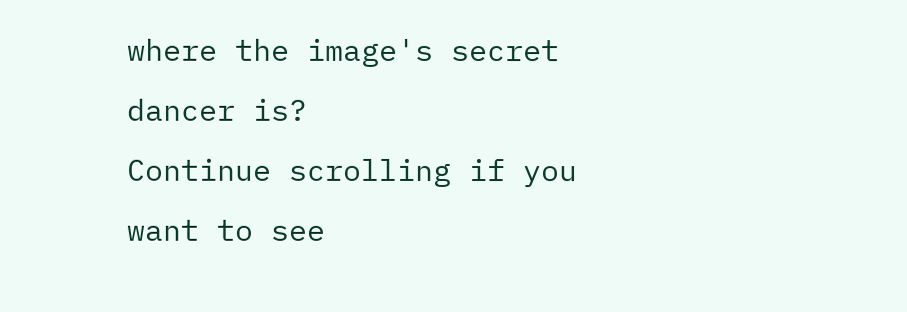where the image's secret dancer is?
Continue scrolling if you want to see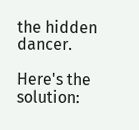the hidden dancer.

Here's the solution: